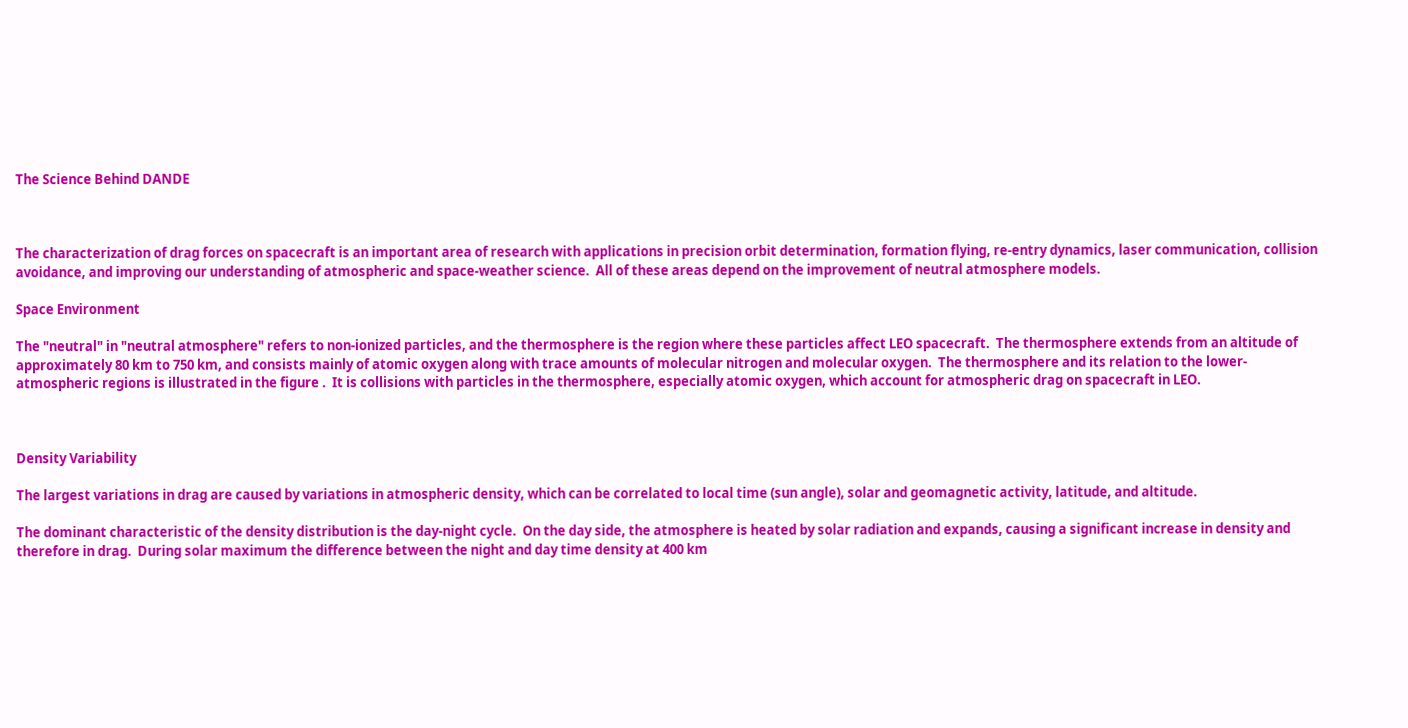The Science Behind DANDE



The characterization of drag forces on spacecraft is an important area of research with applications in precision orbit determination, formation flying, re-entry dynamics, laser communication, collision avoidance, and improving our understanding of atmospheric and space-weather science.  All of these areas depend on the improvement of neutral atmosphere models.

Space Environment

The "neutral" in "neutral atmosphere" refers to non-ionized particles, and the thermosphere is the region where these particles affect LEO spacecraft.  The thermosphere extends from an altitude of approximately 80 km to 750 km, and consists mainly of atomic oxygen along with trace amounts of molecular nitrogen and molecular oxygen.  The thermosphere and its relation to the lower-atmospheric regions is illustrated in the figure .  It is collisions with particles in the thermosphere, especially atomic oxygen, which account for atmospheric drag on spacecraft in LEO.



Density Variability

The largest variations in drag are caused by variations in atmospheric density, which can be correlated to local time (sun angle), solar and geomagnetic activity, latitude, and altitude.

The dominant characteristic of the density distribution is the day-night cycle.  On the day side, the atmosphere is heated by solar radiation and expands, causing a significant increase in density and therefore in drag.  During solar maximum the difference between the night and day time density at 400 km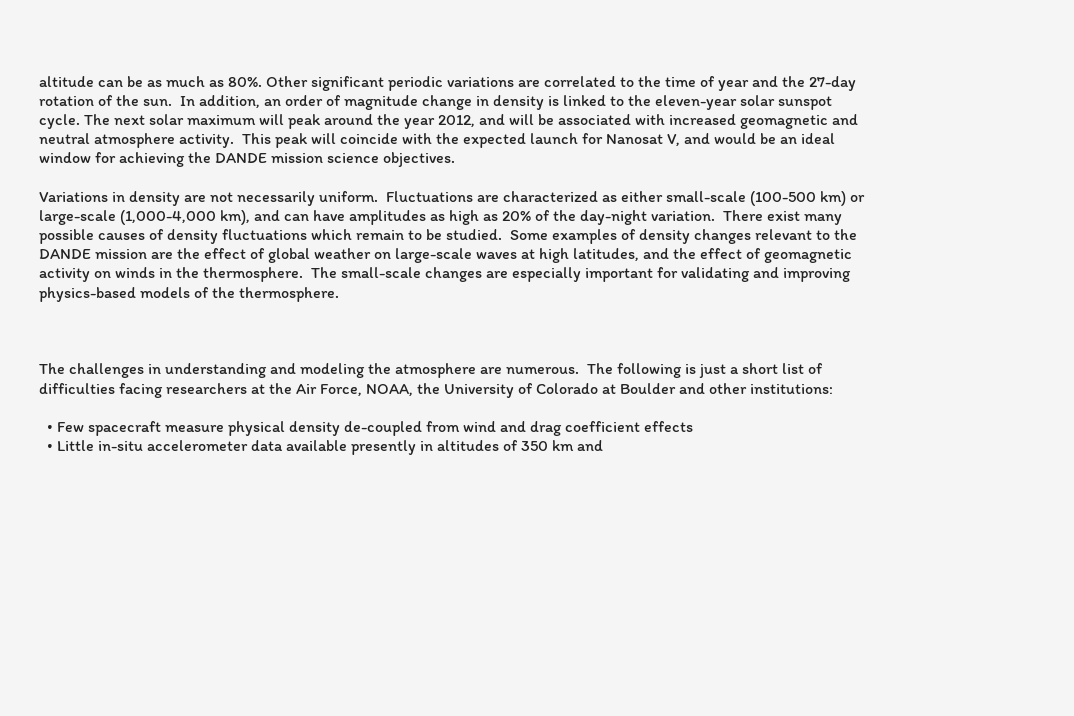altitude can be as much as 80%. Other significant periodic variations are correlated to the time of year and the 27-day rotation of the sun.  In addition, an order of magnitude change in density is linked to the eleven-year solar sunspot cycle. The next solar maximum will peak around the year 2012, and will be associated with increased geomagnetic and neutral atmosphere activity.  This peak will coincide with the expected launch for Nanosat V, and would be an ideal window for achieving the DANDE mission science objectives.

Variations in density are not necessarily uniform.  Fluctuations are characterized as either small-scale (100-500 km) or large-scale (1,000-4,000 km), and can have amplitudes as high as 20% of the day-night variation.  There exist many possible causes of density fluctuations which remain to be studied.  Some examples of density changes relevant to the DANDE mission are the effect of global weather on large-scale waves at high latitudes, and the effect of geomagnetic activity on winds in the thermosphere.  The small-scale changes are especially important for validating and improving physics-based models of the thermosphere.



The challenges in understanding and modeling the atmosphere are numerous.  The following is just a short list of difficulties facing researchers at the Air Force, NOAA, the University of Colorado at Boulder and other institutions:

  • Few spacecraft measure physical density de-coupled from wind and drag coefficient effects
  • Little in-situ accelerometer data available presently in altitudes of 350 km and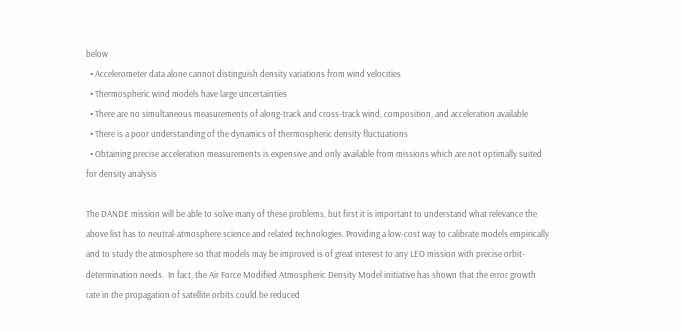below
  • Accelerometer data alone cannot distinguish density variations from wind velocities
  • Thermospheric wind models have large uncertainties
  • There are no simultaneous measurements of along-track and cross-track wind, composition, and acceleration available
  • There is a poor understanding of the dynamics of thermospheric density fluctuations
  • Obtaining precise acceleration measurements is expensive and only available from missions which are not optimally suited for density analysis

The DANDE mission will be able to solve many of these problems, but first it is important to understand what relevance the above list has to neutral-atmosphere science and related technologies. Providing a low-cost way to calibrate models empirically and to study the atmosphere so that models may be improved is of great interest to any LEO mission with precise orbit-determination needs.  In fact, the Air Force Modified Atmospheric Density Model initiative has shown that the error growth rate in the propagation of satellite orbits could be reduced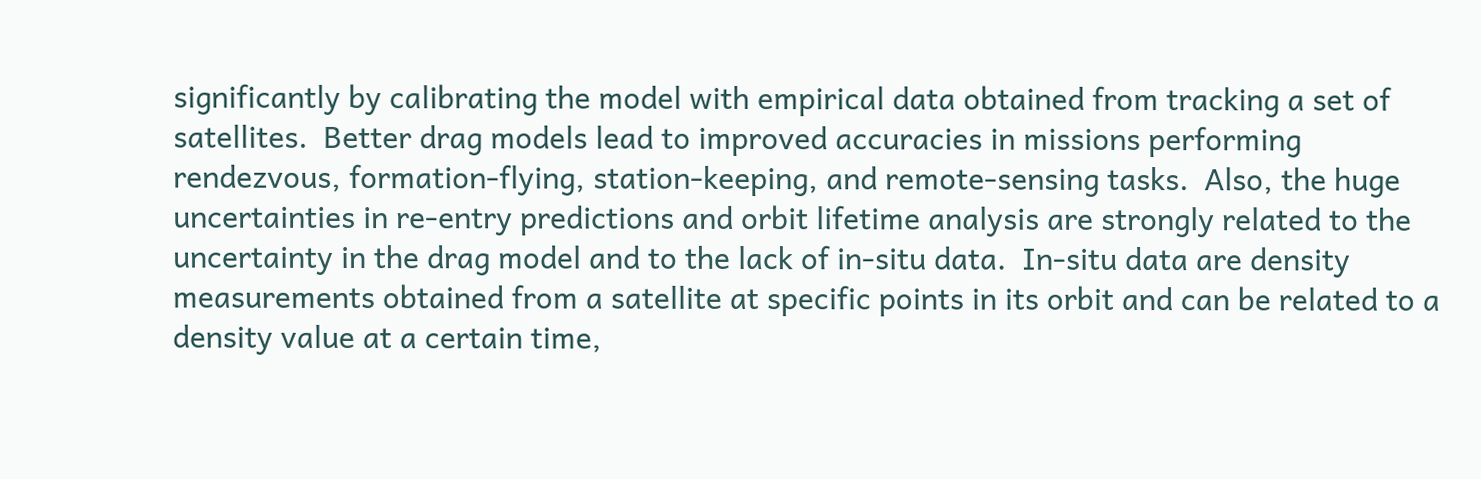significantly by calibrating the model with empirical data obtained from tracking a set of satellites.  Better drag models lead to improved accuracies in missions performing rendezvous, formation-flying, station-keeping, and remote-sensing tasks.  Also, the huge uncertainties in re-entry predictions and orbit lifetime analysis are strongly related to the uncertainty in the drag model and to the lack of in-situ data.  In-situ data are density measurements obtained from a satellite at specific points in its orbit and can be related to a density value at a certain time,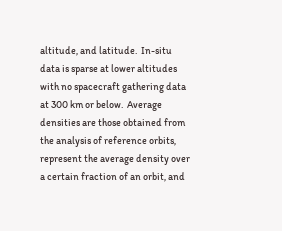altitude, and latitude.  In-situ data is sparse at lower altitudes with no spacecraft gathering data at 300 km or below.  Average densities are those obtained from the analysis of reference orbits, represent the average density over a certain fraction of an orbit, and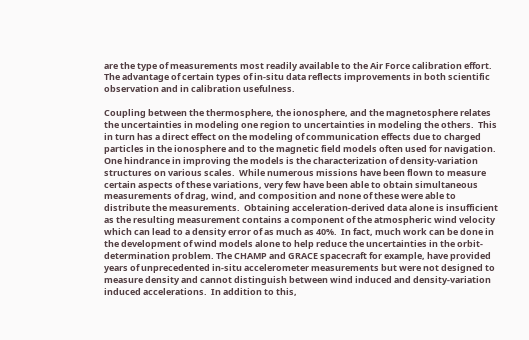are the type of measurements most readily available to the Air Force calibration effort.  The advantage of certain types of in-situ data reflects improvements in both scientific observation and in calibration usefulness.

Coupling between the thermosphere, the ionosphere, and the magnetosphere relates the uncertainties in modeling one region to uncertainties in modeling the others.  This in turn has a direct effect on the modeling of communication effects due to charged particles in the ionosphere and to the magnetic field models often used for navigation.  One hindrance in improving the models is the characterization of density-variation structures on various scales.  While numerous missions have been flown to measure certain aspects of these variations, very few have been able to obtain simultaneous measurements of drag, wind, and composition and none of these were able to distribute the measurements.  Obtaining acceleration-derived data alone is insufficient as the resulting measurement contains a component of the atmospheric wind velocity which can lead to a density error of as much as 40%.  In fact, much work can be done in the development of wind models alone to help reduce the uncertainties in the orbit-determination problem. The CHAMP and GRACE spacecraft for example, have provided years of unprecedented in-situ accelerometer measurements but were not designed to measure density and cannot distinguish between wind induced and density-variation induced accelerations.  In addition to this,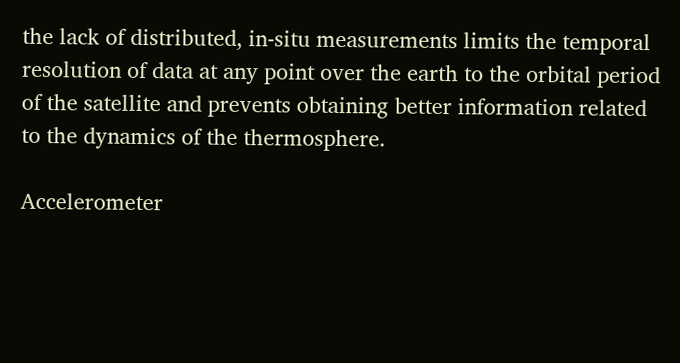the lack of distributed, in-situ measurements limits the temporal resolution of data at any point over the earth to the orbital period of the satellite and prevents obtaining better information related to the dynamics of the thermosphere.

Accelerometer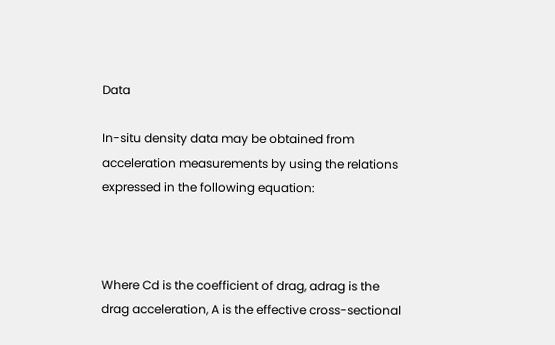Data

In-situ density data may be obtained from acceleration measurements by using the relations expressed in the following equation:



Where Cd is the coefficient of drag, adrag is the drag acceleration, A is the effective cross-sectional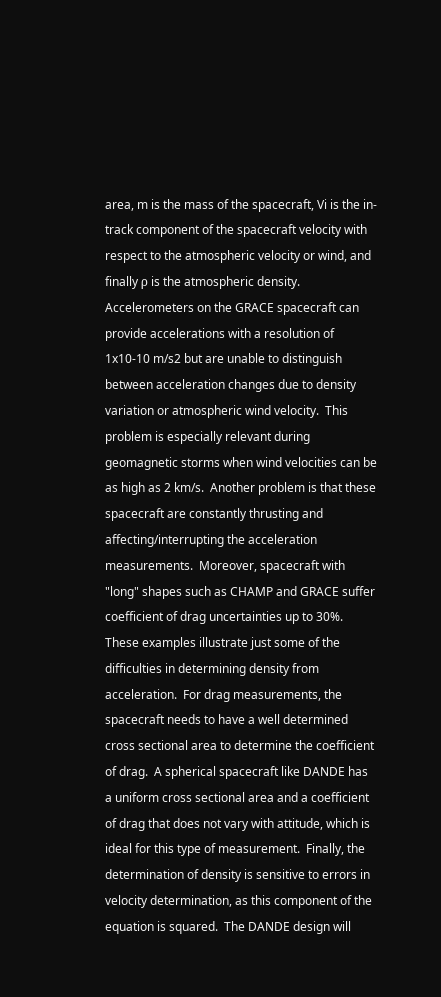area, m is the mass of the spacecraft, Vi is the in-track component of the spacecraft velocity with respect to the atmospheric velocity or wind, and finally ρ is the atmospheric density.  Accelerometers on the GRACE spacecraft can provide accelerations with a resolution of 1x10-10 m/s2 but are unable to distinguish between acceleration changes due to density variation or atmospheric wind velocity.  This problem is especially relevant during geomagnetic storms when wind velocities can be as high as 2 km/s.  Another problem is that these spacecraft are constantly thrusting and affecting/interrupting the acceleration measurements.  Moreover, spacecraft with "long" shapes such as CHAMP and GRACE suffer coefficient of drag uncertainties up to 30%.  These examples illustrate just some of the difficulties in determining density from acceleration.  For drag measurements, the spacecraft needs to have a well determined cross sectional area to determine the coefficient of drag.  A spherical spacecraft like DANDE has a uniform cross sectional area and a coefficient of drag that does not vary with attitude, which is ideal for this type of measurement.  Finally, the determination of density is sensitive to errors in velocity determination, as this component of the equation is squared.  The DANDE design will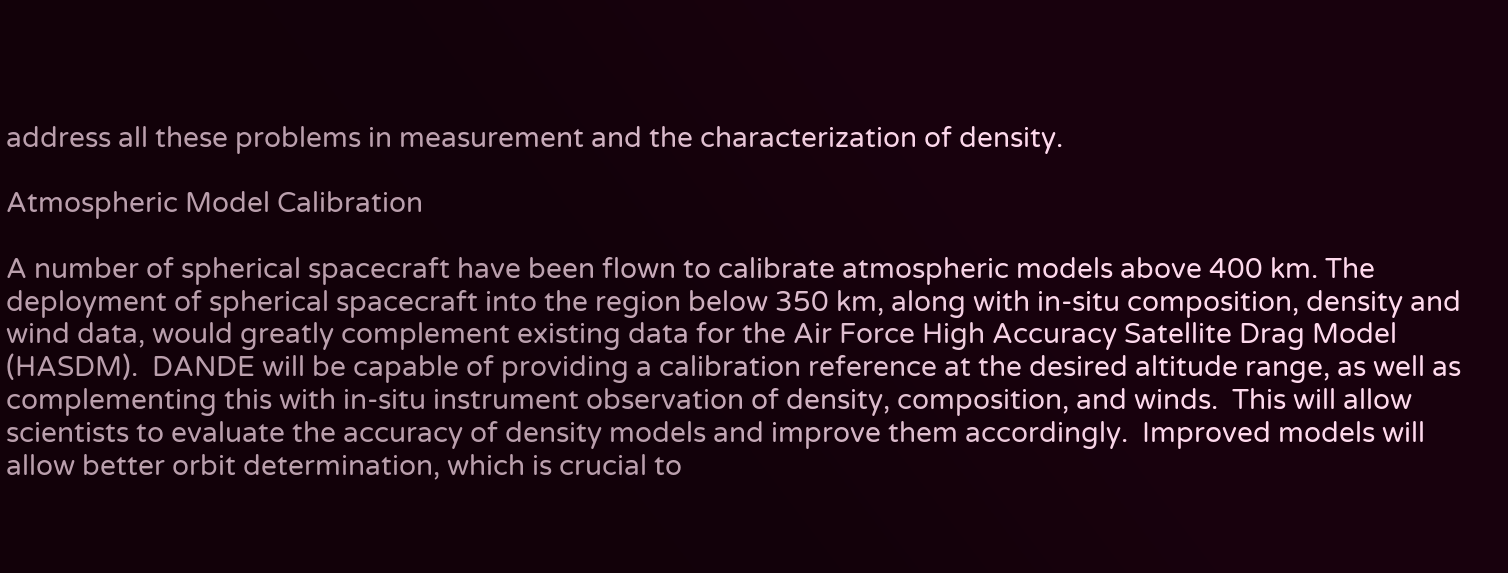address all these problems in measurement and the characterization of density.

Atmospheric Model Calibration

A number of spherical spacecraft have been flown to calibrate atmospheric models above 400 km. The deployment of spherical spacecraft into the region below 350 km, along with in-situ composition, density and wind data, would greatly complement existing data for the Air Force High Accuracy Satellite Drag Model (HASDM).  DANDE will be capable of providing a calibration reference at the desired altitude range, as well as complementing this with in-situ instrument observation of density, composition, and winds.  This will allow scientists to evaluate the accuracy of density models and improve them accordingly.  Improved models will allow better orbit determination, which is crucial to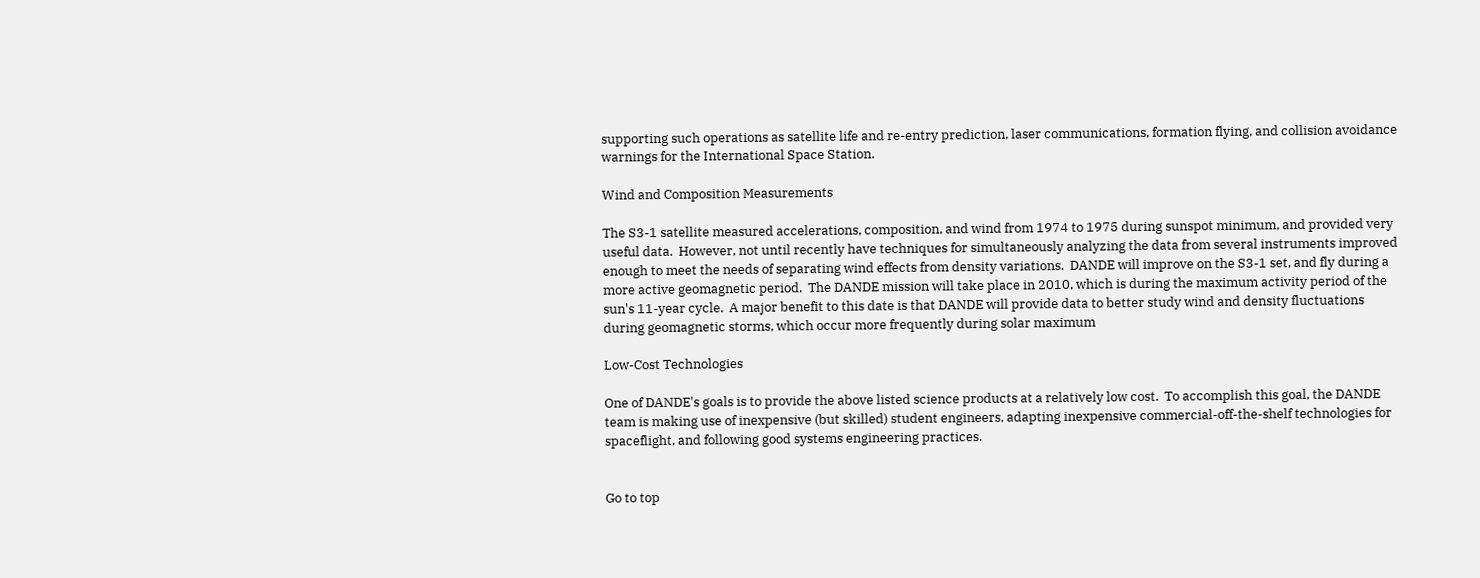supporting such operations as satellite life and re-entry prediction, laser communications, formation flying, and collision avoidance warnings for the International Space Station.

Wind and Composition Measurements

The S3-1 satellite measured accelerations, composition, and wind from 1974 to 1975 during sunspot minimum, and provided very useful data.  However, not until recently have techniques for simultaneously analyzing the data from several instruments improved enough to meet the needs of separating wind effects from density variations.  DANDE will improve on the S3-1 set, and fly during a more active geomagnetic period.  The DANDE mission will take place in 2010, which is during the maximum activity period of the sun's 11-year cycle.  A major benefit to this date is that DANDE will provide data to better study wind and density fluctuations during geomagnetic storms, which occur more frequently during solar maximum

Low-Cost Technologies

One of DANDE's goals is to provide the above listed science products at a relatively low cost.  To accomplish this goal, the DANDE team is making use of inexpensive (but skilled) student engineers, adapting inexpensive commercial-off-the-shelf technologies for spaceflight, and following good systems engineering practices.


Go to top